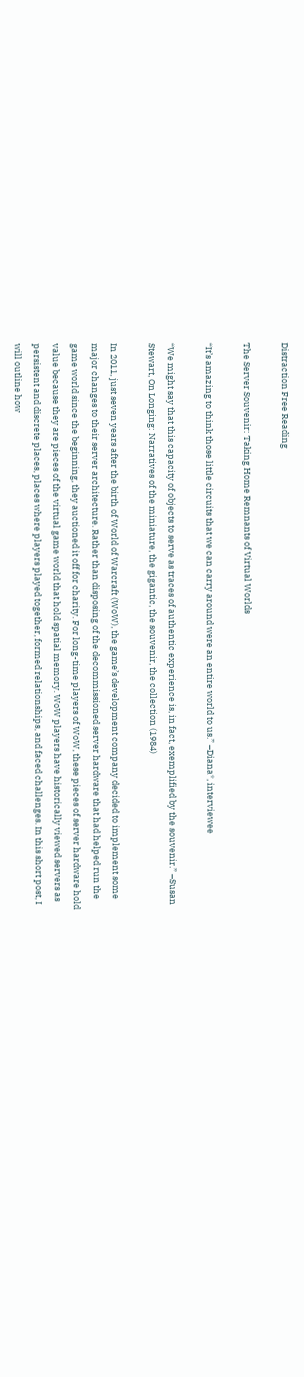Distraction Free Reading

The Server Souvenir: Taking Home Remnants of Virtual Worlds

“It’s amazing to think those little circuits that we can carry around were an entire world to us.” –Diana*, interviewee

“We might say that this capacity of objects to serve as traces of authentic experience is, in fact, exemplified by the souvenir.” –Susan Stewart, On Longing: Narratives of the miniature, the gigantic, the souvenir, the collection (1984)

In 2011, just seven years after the birth of World of Warcraft (WoW), the game’s development company decided to implement some major changes to their server architecture. Rather than disposing of the decommissioned server hardware that had helped run the game world since the beginning, they auctioned it off for charity. For long-time players of WoW, these pieces of server hardware hold value because they are pieces of the virtual game world that hold spatial memory. WoW players have historically viewed servers as persistent and discrete places, places where players played together, formed relationships, and faced challenges. In this short post, I will outline how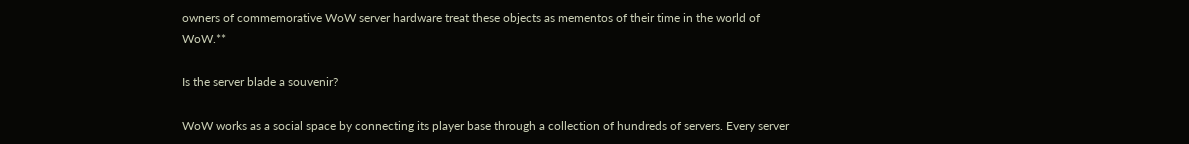owners of commemorative WoW server hardware treat these objects as mementos of their time in the world of WoW.**

Is the server blade a souvenir?

WoW works as a social space by connecting its player base through a collection of hundreds of servers. Every server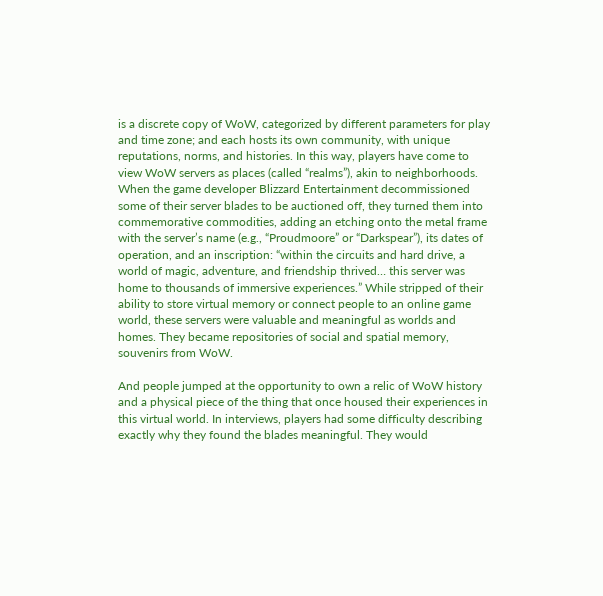is a discrete copy of WoW, categorized by different parameters for play and time zone; and each hosts its own community, with unique reputations, norms, and histories. In this way, players have come to view WoW servers as places (called “realms”), akin to neighborhoods. When the game developer Blizzard Entertainment decommissioned some of their server blades to be auctioned off, they turned them into commemorative commodities, adding an etching onto the metal frame with the server’s name (e.g., “Proudmoore” or “Darkspear”), its dates of operation, and an inscription: “within the circuits and hard drive, a world of magic, adventure, and friendship thrived… this server was home to thousands of immersive experiences.” While stripped of their ability to store virtual memory or connect people to an online game world, these servers were valuable and meaningful as worlds and homes. They became repositories of social and spatial memory, souvenirs from WoW.

And people jumped at the opportunity to own a relic of WoW history and a physical piece of the thing that once housed their experiences in this virtual world. In interviews, players had some difficulty describing exactly why they found the blades meaningful. They would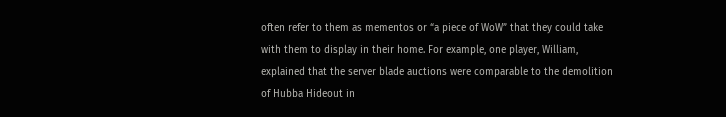often refer to them as mementos or “a piece of WoW” that they could take with them to display in their home. For example, one player, William, explained that the server blade auctions were comparable to the demolition of Hubba Hideout in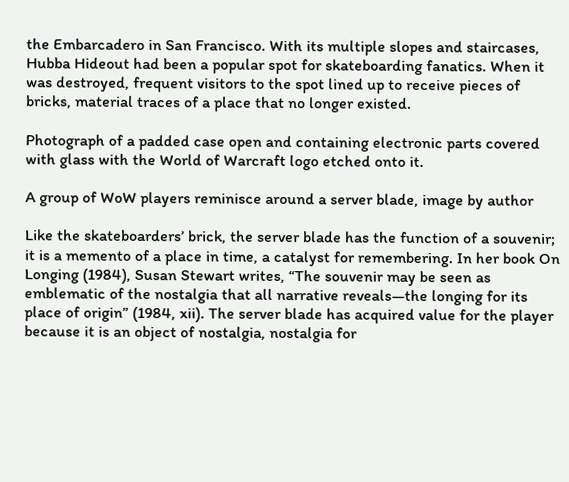the Embarcadero in San Francisco. With its multiple slopes and staircases, Hubba Hideout had been a popular spot for skateboarding fanatics. When it was destroyed, frequent visitors to the spot lined up to receive pieces of bricks, material traces of a place that no longer existed.

Photograph of a padded case open and containing electronic parts covered with glass with the World of Warcraft logo etched onto it.

A group of WoW players reminisce around a server blade, image by author

Like the skateboarders’ brick, the server blade has the function of a souvenir; it is a memento of a place in time, a catalyst for remembering. In her book On Longing (1984), Susan Stewart writes, “The souvenir may be seen as emblematic of the nostalgia that all narrative reveals—the longing for its place of origin” (1984, xii). The server blade has acquired value for the player because it is an object of nostalgia, nostalgia for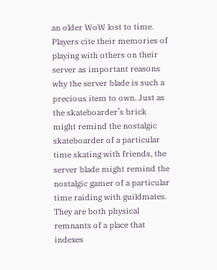an older WoW lost to time. Players cite their memories of playing with others on their server as important reasons why the server blade is such a precious item to own. Just as the skateboarder’s brick might remind the nostalgic skateboarder of a particular time skating with friends, the server blade might remind the nostalgic gamer of a particular time raiding with guildmates. They are both physical remnants of a place that indexes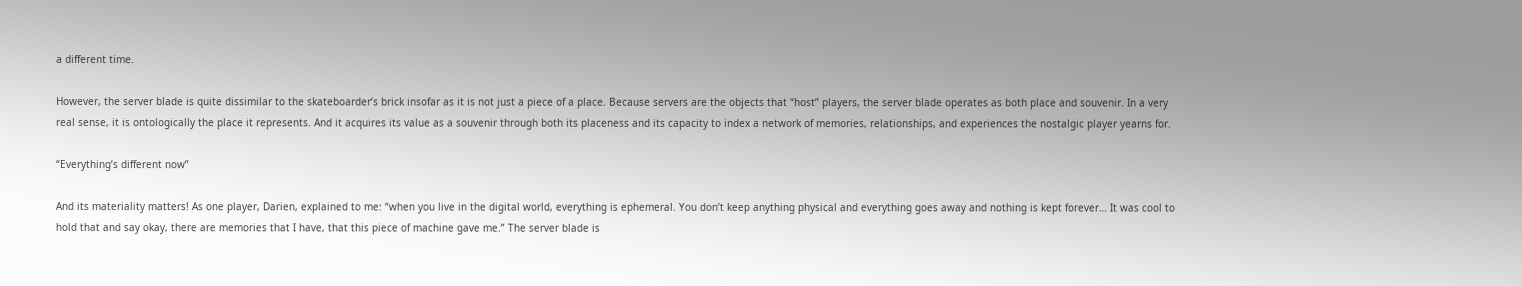a different time.

However, the server blade is quite dissimilar to the skateboarder’s brick insofar as it is not just a piece of a place. Because servers are the objects that “host” players, the server blade operates as both place and souvenir. In a very real sense, it is ontologically the place it represents. And it acquires its value as a souvenir through both its placeness and its capacity to index a network of memories, relationships, and experiences the nostalgic player yearns for.

“Everything’s different now”

And its materiality matters! As one player, Darien, explained to me: “when you live in the digital world, everything is ephemeral. You don’t keep anything physical and everything goes away and nothing is kept forever… It was cool to hold that and say okay, there are memories that I have, that this piece of machine gave me.” The server blade is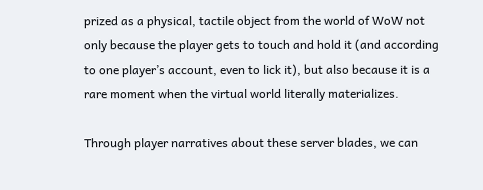prized as a physical, tactile object from the world of WoW not only because the player gets to touch and hold it (and according to one player’s account, even to lick it), but also because it is a rare moment when the virtual world literally materializes.

Through player narratives about these server blades, we can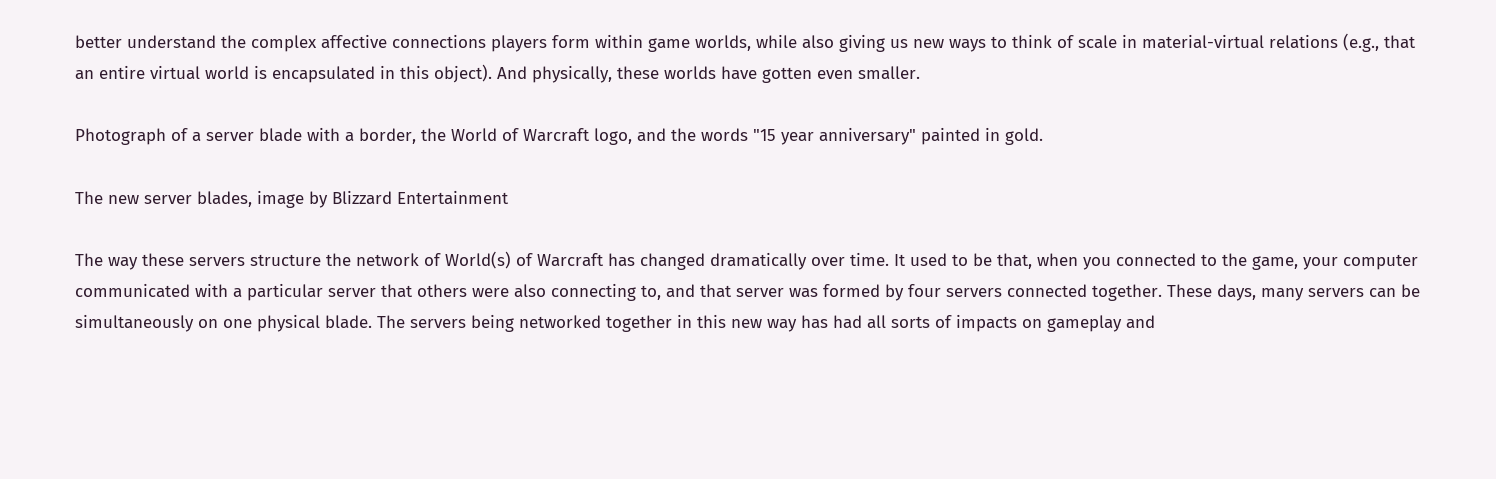better understand the complex affective connections players form within game worlds, while also giving us new ways to think of scale in material-virtual relations (e.g., that an entire virtual world is encapsulated in this object). And physically, these worlds have gotten even smaller.

Photograph of a server blade with a border, the World of Warcraft logo, and the words "15 year anniversary" painted in gold.

The new server blades, image by Blizzard Entertainment

The way these servers structure the network of World(s) of Warcraft has changed dramatically over time. It used to be that, when you connected to the game, your computer communicated with a particular server that others were also connecting to, and that server was formed by four servers connected together. These days, many servers can be simultaneously on one physical blade. The servers being networked together in this new way has had all sorts of impacts on gameplay and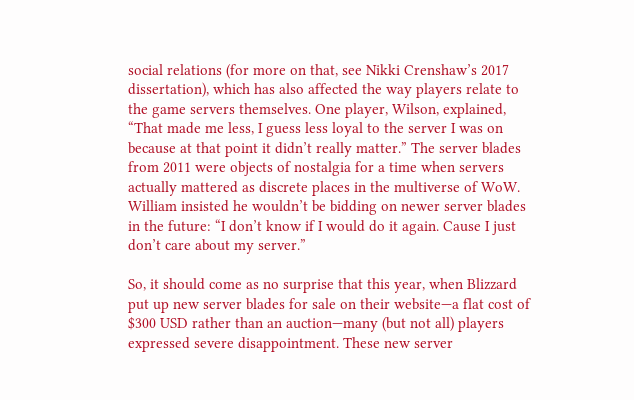social relations (for more on that, see Nikki Crenshaw’s 2017 dissertation), which has also affected the way players relate to the game servers themselves. One player, Wilson, explained, “That made me less, I guess less loyal to the server I was on because at that point it didn’t really matter.” The server blades from 2011 were objects of nostalgia for a time when servers actually mattered as discrete places in the multiverse of WoW. William insisted he wouldn’t be bidding on newer server blades in the future: “I don’t know if I would do it again. Cause I just don’t care about my server.”

So, it should come as no surprise that this year, when Blizzard put up new server blades for sale on their website—a flat cost of $300 USD rather than an auction—many (but not all) players expressed severe disappointment. These new server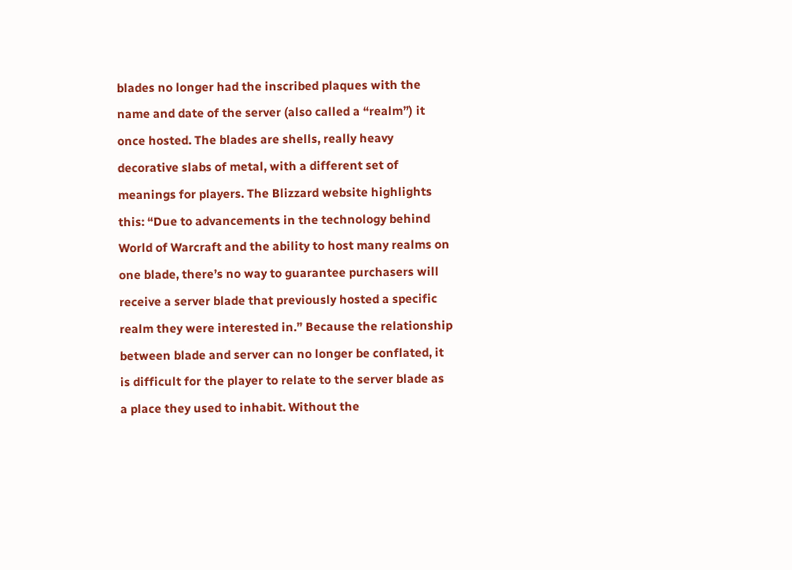blades no longer had the inscribed plaques with the name and date of the server (also called a “realm”) it once hosted. The blades are shells, really heavy decorative slabs of metal, with a different set of meanings for players. The Blizzard website highlights this: “Due to advancements in the technology behind World of Warcraft and the ability to host many realms on one blade, there’s no way to guarantee purchasers will receive a server blade that previously hosted a specific realm they were interested in.” Because the relationship between blade and server can no longer be conflated, it is difficult for the player to relate to the server blade as a place they used to inhabit. Without the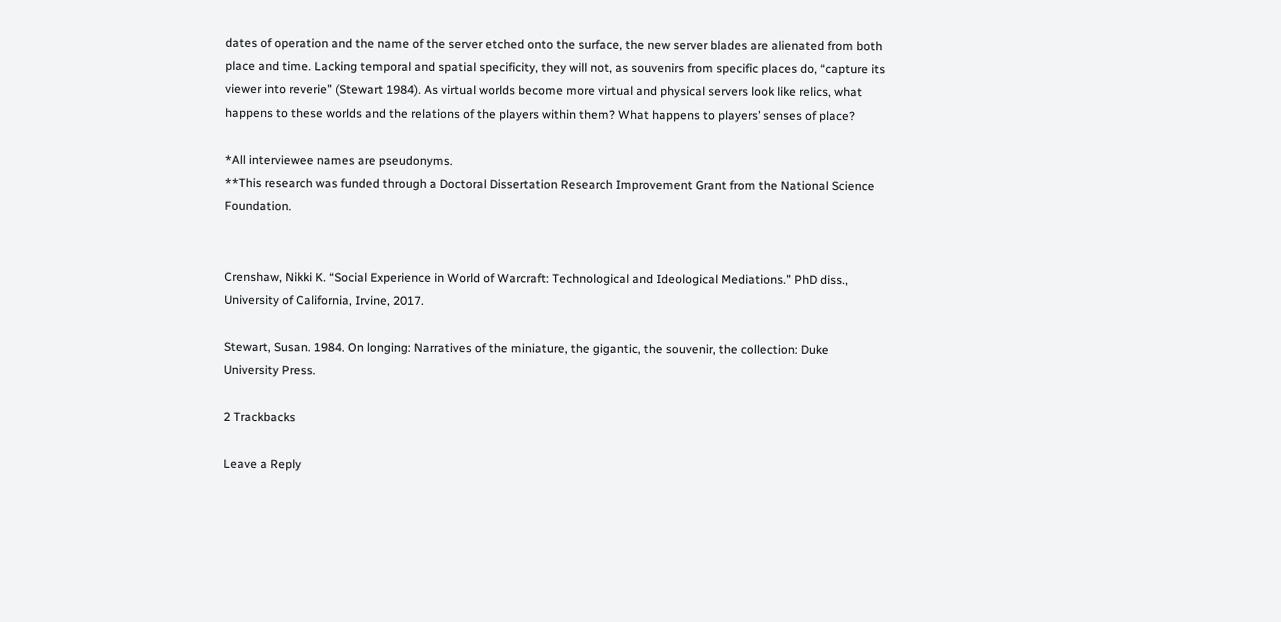dates of operation and the name of the server etched onto the surface, the new server blades are alienated from both place and time. Lacking temporal and spatial specificity, they will not, as souvenirs from specific places do, “capture its viewer into reverie” (Stewart 1984). As virtual worlds become more virtual and physical servers look like relics, what happens to these worlds and the relations of the players within them? What happens to players’ senses of place?

*All interviewee names are pseudonyms.
**This research was funded through a Doctoral Dissertation Research Improvement Grant from the National Science Foundation.


Crenshaw, Nikki K. “Social Experience in World of Warcraft: Technological and Ideological Mediations.” PhD diss., University of California, Irvine, 2017.

Stewart, Susan. 1984. On longing: Narratives of the miniature, the gigantic, the souvenir, the collection: Duke University Press.

2 Trackbacks

Leave a Reply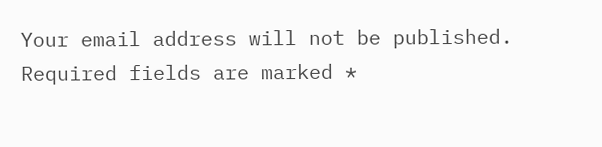Your email address will not be published. Required fields are marked *